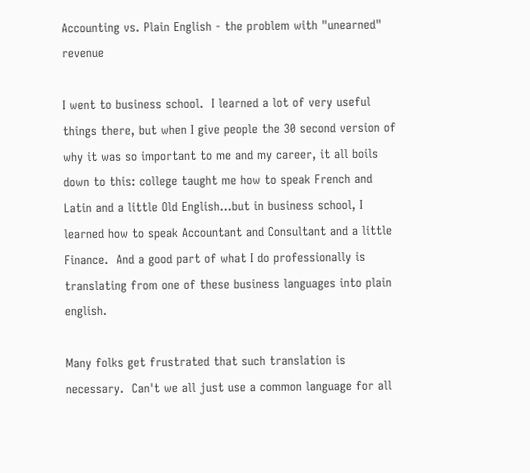Accounting vs. Plain English - the problem with "unearned" revenue

I went to business school.  I learned a lot of very useful things there, but when I give people the 30 second version of why it was so important to me and my career, it all boils down to this: college taught me how to speak French and Latin and a little Old English...but in business school, I learned how to speak Accountant and Consultant and a little Finance.  And a good part of what I do professionally is translating from one of these business languages into plain english.

Many folks get frustrated that such translation is necessary.  Can't we all just use a common language for all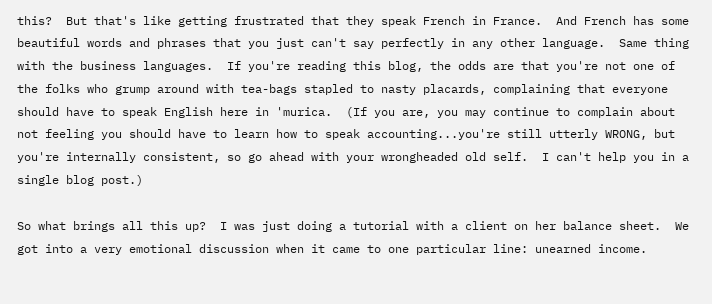this?  But that's like getting frustrated that they speak French in France.  And French has some beautiful words and phrases that you just can't say perfectly in any other language.  Same thing with the business languages.  If you're reading this blog, the odds are that you're not one of the folks who grump around with tea-bags stapled to nasty placards, complaining that everyone should have to speak English here in 'murica.  (If you are, you may continue to complain about not feeling you should have to learn how to speak accounting...you're still utterly WRONG, but you're internally consistent, so go ahead with your wrongheaded old self.  I can't help you in a single blog post.)

So what brings all this up?  I was just doing a tutorial with a client on her balance sheet.  We got into a very emotional discussion when it came to one particular line: unearned income.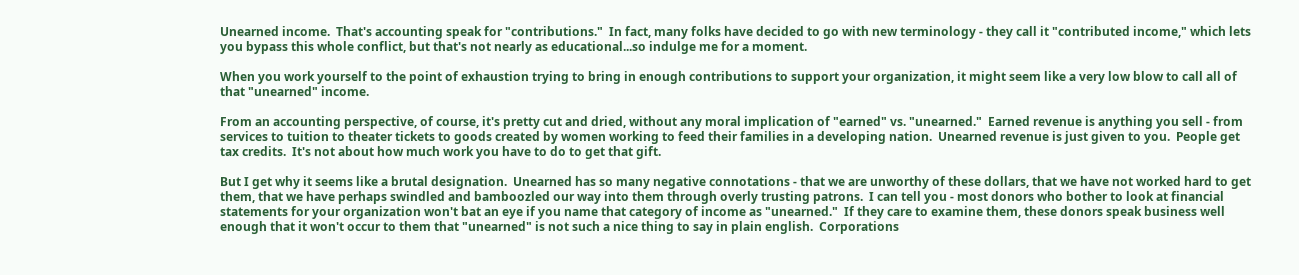Unearned income.  That's accounting speak for "contributions."  In fact, many folks have decided to go with new terminology - they call it "contributed income," which lets you bypass this whole conflict, but that's not nearly as educational...so indulge me for a moment.

When you work yourself to the point of exhaustion trying to bring in enough contributions to support your organization, it might seem like a very low blow to call all of that "unearned" income.

From an accounting perspective, of course, it's pretty cut and dried, without any moral implication of "earned" vs. "unearned."  Earned revenue is anything you sell - from services to tuition to theater tickets to goods created by women working to feed their families in a developing nation.  Unearned revenue is just given to you.  People get tax credits.  It's not about how much work you have to do to get that gift.

But I get why it seems like a brutal designation.  Unearned has so many negative connotations - that we are unworthy of these dollars, that we have not worked hard to get them, that we have perhaps swindled and bamboozled our way into them through overly trusting patrons.  I can tell you - most donors who bother to look at financial statements for your organization won't bat an eye if you name that category of income as "unearned."  If they care to examine them, these donors speak business well enough that it won't occur to them that "unearned" is not such a nice thing to say in plain english.  Corporations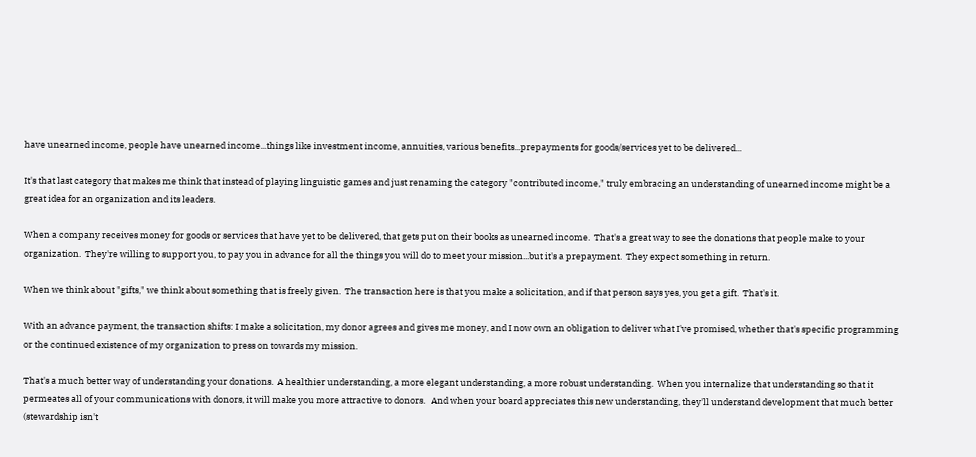have unearned income, people have unearned income...things like investment income, annuities, various benefits...prepayments for goods/services yet to be delivered...

It's that last category that makes me think that instead of playing linguistic games and just renaming the category "contributed income," truly embracing an understanding of unearned income might be a great idea for an organization and its leaders.

When a company receives money for goods or services that have yet to be delivered, that gets put on their books as unearned income.  That's a great way to see the donations that people make to your organization.  They're willing to support you, to pay you in advance for all the things you will do to meet your mission...but it's a prepayment.  They expect something in return.

When we think about "gifts," we think about something that is freely given.  The transaction here is that you make a solicitation, and if that person says yes, you get a gift.  That's it.

With an advance payment, the transaction shifts: I make a solicitation, my donor agrees and gives me money, and I now own an obligation to deliver what I've promised, whether that's specific programming or the continued existence of my organization to press on towards my mission.

That's a much better way of understanding your donations.  A healthier understanding, a more elegant understanding, a more robust understanding.  When you internalize that understanding so that it permeates all of your communications with donors, it will make you more attractive to donors.   And when your board appreciates this new understanding, they'll understand development that much better (stewardship isn't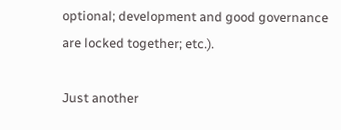optional; development and good governance are locked together; etc.).

Just another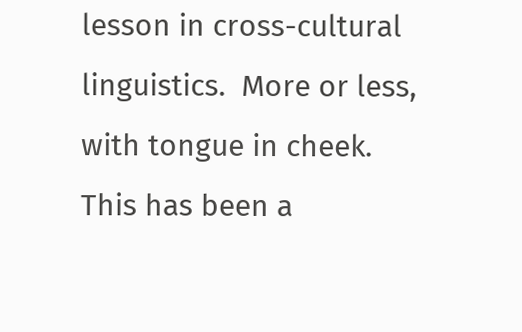lesson in cross-cultural linguistics.  More or less, with tongue in cheek.  This has been a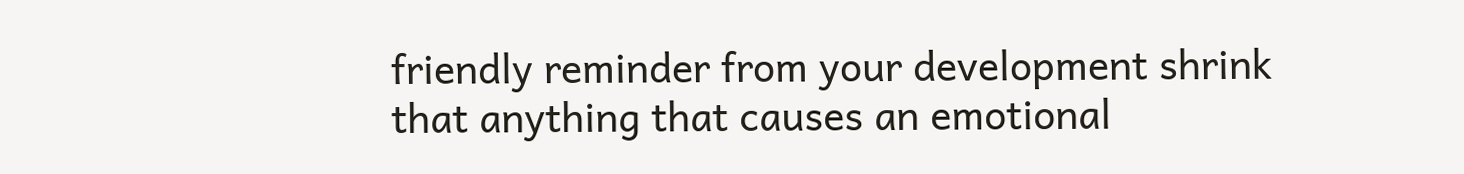friendly reminder from your development shrink that anything that causes an emotional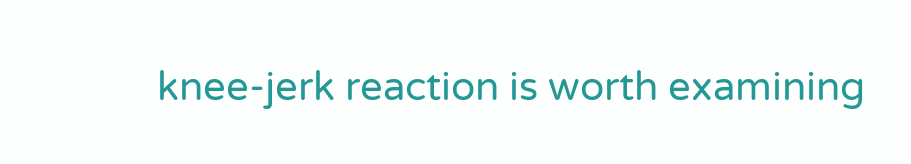knee-jerk reaction is worth examining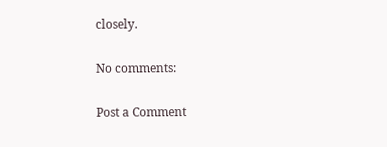closely.

No comments:

Post a Comment